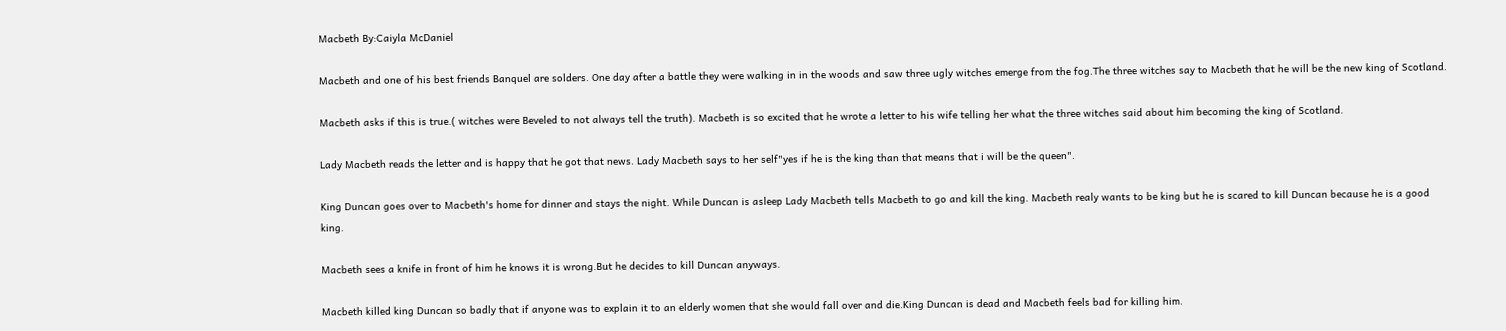Macbeth By:Caiyla McDaniel

Macbeth and one of his best friends Banquel are solders. One day after a battle they were walking in in the woods and saw three ugly witches emerge from the fog.The three witches say to Macbeth that he will be the new king of Scotland.

Macbeth asks if this is true.( witches were Beveled to not always tell the truth). Macbeth is so excited that he wrote a letter to his wife telling her what the three witches said about him becoming the king of Scotland.

Lady Macbeth reads the letter and is happy that he got that news. Lady Macbeth says to her self"yes if he is the king than that means that i will be the queen".

King Duncan goes over to Macbeth's home for dinner and stays the night. While Duncan is asleep Lady Macbeth tells Macbeth to go and kill the king. Macbeth realy wants to be king but he is scared to kill Duncan because he is a good king.

Macbeth sees a knife in front of him he knows it is wrong.But he decides to kill Duncan anyways.

Macbeth killed king Duncan so badly that if anyone was to explain it to an elderly women that she would fall over and die.King Duncan is dead and Macbeth feels bad for killing him.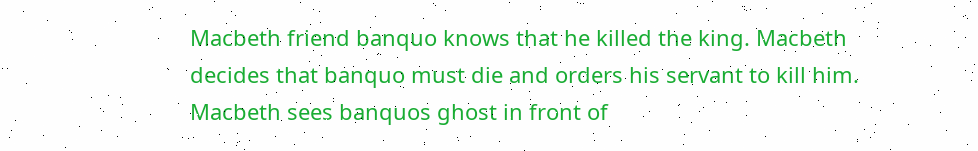Macbeth friend banquo knows that he killed the king. Macbeth decides that banquo must die and orders his servant to kill him. Macbeth sees banquos ghost in front of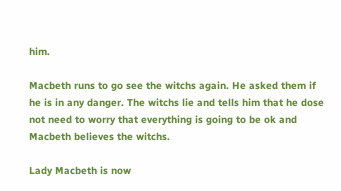him.

Macbeth runs to go see the witchs again. He asked them if he is in any danger. The witchs lie and tells him that he dose not need to worry that everything is going to be ok and Macbeth believes the witchs.

Lady Macbeth is now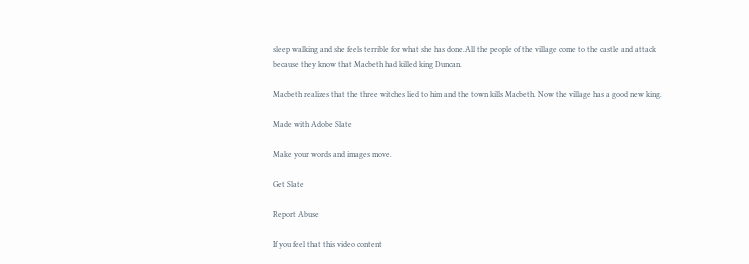sleep walking and she feels terrible for what she has done.All the people of the village come to the castle and attack because they know that Macbeth had killed king Duncan.

Macbeth realizes that the three witches lied to him and the town kills Macbeth. Now the village has a good new king.

Made with Adobe Slate

Make your words and images move.

Get Slate

Report Abuse

If you feel that this video content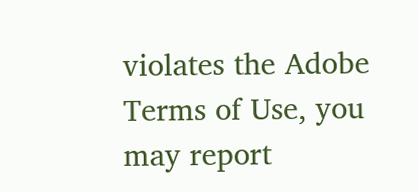violates the Adobe Terms of Use, you may report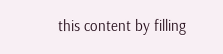this content by filling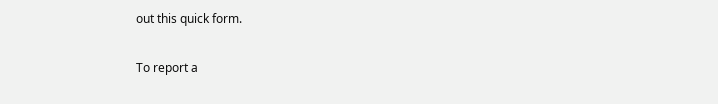out this quick form.

To report a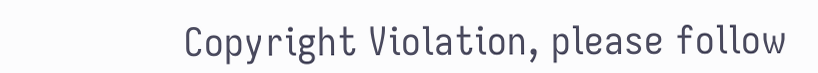Copyright Violation, please follow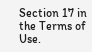Section 17 in the Terms of Use.